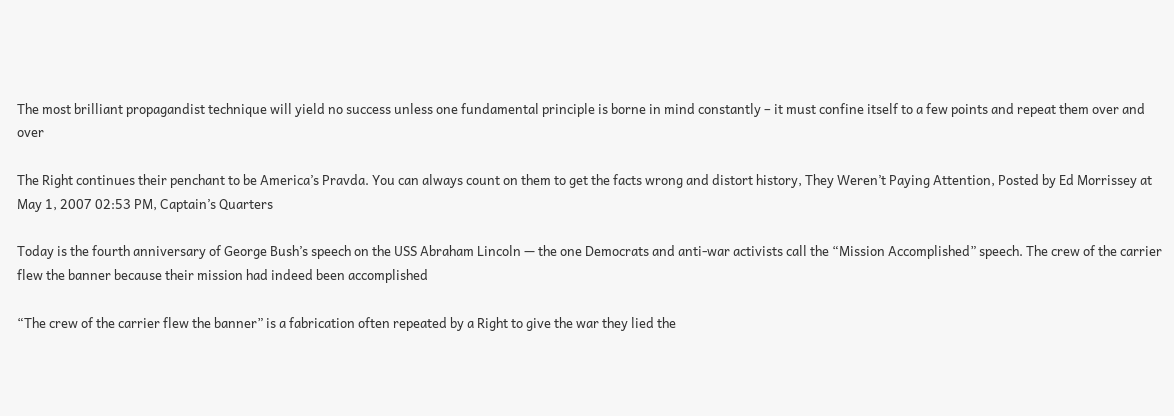The most brilliant propagandist technique will yield no success unless one fundamental principle is borne in mind constantly – it must confine itself to a few points and repeat them over and over

The Right continues their penchant to be America’s Pravda. You can always count on them to get the facts wrong and distort history, They Weren’t Paying Attention, Posted by Ed Morrissey at May 1, 2007 02:53 PM, Captain’s Quarters

Today is the fourth anniversary of George Bush’s speech on the USS Abraham Lincoln — the one Democrats and anti-war activists call the “Mission Accomplished” speech. The crew of the carrier flew the banner because their mission had indeed been accomplished

“The crew of the carrier flew the banner” is a fabrication often repeated by a Right to give the war they lied the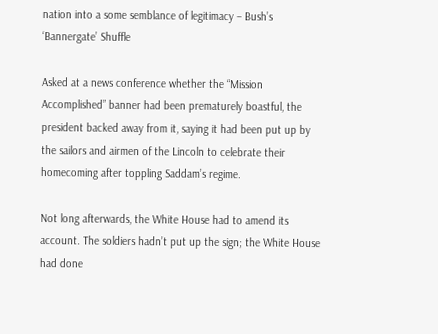nation into a some semblance of legitimacy – Bush’s ‘Bannergate’ Shuffle

Asked at a news conference whether the “Mission Accomplished” banner had been prematurely boastful, the president backed away from it, saying it had been put up by the sailors and airmen of the Lincoln to celebrate their homecoming after toppling Saddam’s regime.

Not long afterwards, the White House had to amend its account. The soldiers hadn’t put up the sign; the White House had done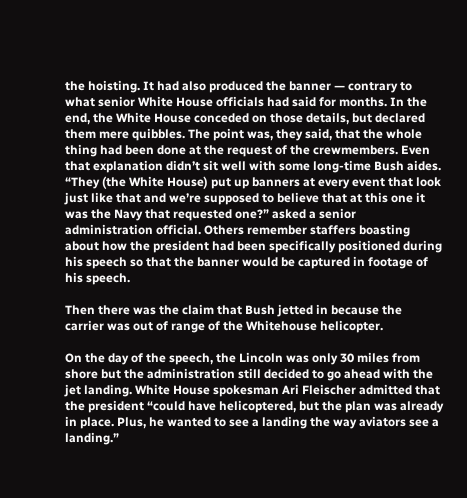the hoisting. It had also produced the banner — contrary to what senior White House officials had said for months. In the end, the White House conceded on those details, but declared them mere quibbles. The point was, they said, that the whole thing had been done at the request of the crewmembers. Even that explanation didn’t sit well with some long-time Bush aides. “They (the White House) put up banners at every event that look just like that and we’re supposed to believe that at this one it was the Navy that requested one?” asked a senior administration official. Others remember staffers boasting about how the president had been specifically positioned during his speech so that the banner would be captured in footage of his speech.

Then there was the claim that Bush jetted in because the carrier was out of range of the Whitehouse helicopter.

On the day of the speech, the Lincoln was only 30 miles from shore but the administration still decided to go ahead with the jet landing. White House spokesman Ari Fleischer admitted that the president “could have helicoptered, but the plan was already in place. Plus, he wanted to see a landing the way aviators see a landing.”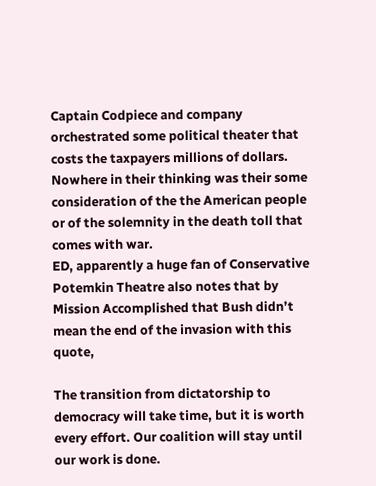Captain Codpiece and company orchestrated some political theater that costs the taxpayers millions of dollars. Nowhere in their thinking was their some consideration of the the American people or of the solemnity in the death toll that comes with war.
ED, apparently a huge fan of Conservative Potemkin Theatre also notes that by Mission Accomplished that Bush didn’t mean the end of the invasion with this quote,

The transition from dictatorship to democracy will take time, but it is worth every effort. Our coalition will stay until our work is done.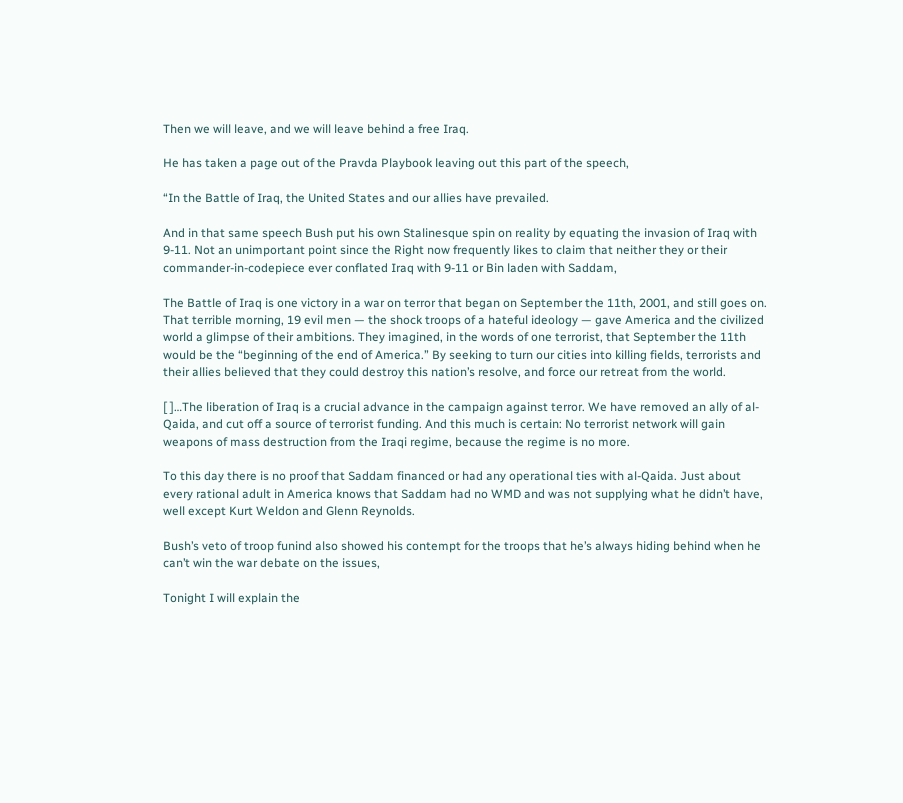Then we will leave, and we will leave behind a free Iraq.

He has taken a page out of the Pravda Playbook leaving out this part of the speech,

“In the Battle of Iraq, the United States and our allies have prevailed.

And in that same speech Bush put his own Stalinesque spin on reality by equating the invasion of Iraq with 9-11. Not an unimportant point since the Right now frequently likes to claim that neither they or their commander-in-codepiece ever conflated Iraq with 9-11 or Bin laden with Saddam,

The Battle of Iraq is one victory in a war on terror that began on September the 11th, 2001, and still goes on. That terrible morning, 19 evil men — the shock troops of a hateful ideology — gave America and the civilized world a glimpse of their ambitions. They imagined, in the words of one terrorist, that September the 11th would be the “beginning of the end of America.” By seeking to turn our cities into killing fields, terrorists and their allies believed that they could destroy this nation’s resolve, and force our retreat from the world.

[ ]…The liberation of Iraq is a crucial advance in the campaign against terror. We have removed an ally of al-Qaida, and cut off a source of terrorist funding. And this much is certain: No terrorist network will gain weapons of mass destruction from the Iraqi regime, because the regime is no more.

To this day there is no proof that Saddam financed or had any operational ties with al-Qaida. Just about every rational adult in America knows that Saddam had no WMD and was not supplying what he didn’t have, well except Kurt Weldon and Glenn Reynolds.

Bush’s veto of troop funind also showed his contempt for the troops that he’s always hiding behind when he can’t win the war debate on the issues,

Tonight I will explain the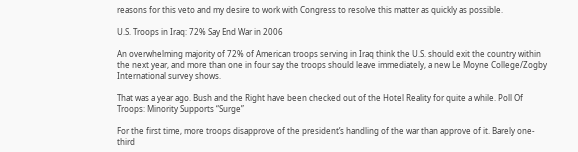reasons for this veto and my desire to work with Congress to resolve this matter as quickly as possible.

U.S. Troops in Iraq: 72% Say End War in 2006

An overwhelming majority of 72% of American troops serving in Iraq think the U.S. should exit the country within the next year, and more than one in four say the troops should leave immediately, a new Le Moyne College/Zogby International survey shows.

That was a year ago. Bush and the Right have been checked out of the Hotel Reality for quite a while. Poll Of Troops: Minority Supports “Surge”

For the first time, more troops disapprove of the president’s handling of the war than approve of it. Barely one-third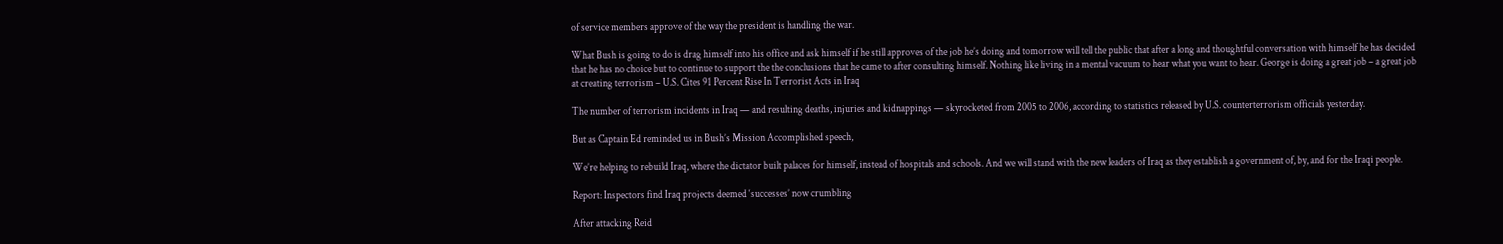of service members approve of the way the president is handling the war.

What Bush is going to do is drag himself into his office and ask himself if he still approves of the job he’s doing and tomorrow will tell the public that after a long and thoughtful conversation with himself he has decided that he has no choice but to continue to support the the conclusions that he came to after consulting himself. Nothing like living in a mental vacuum to hear what you want to hear. George is doing a great job – a great job at creating terrorism – U.S. Cites 91 Percent Rise In Terrorist Acts in Iraq

The number of terrorism incidents in Iraq — and resulting deaths, injuries and kidnappings — skyrocketed from 2005 to 2006, according to statistics released by U.S. counterterrorism officials yesterday.

But as Captain Ed reminded us in Bush’s Mission Accomplished speech,

We’re helping to rebuild Iraq, where the dictator built palaces for himself, instead of hospitals and schools. And we will stand with the new leaders of Iraq as they establish a government of, by, and for the Iraqi people.

Report: Inspectors find Iraq projects deemed ‘successes’ now crumbling

After attacking Reid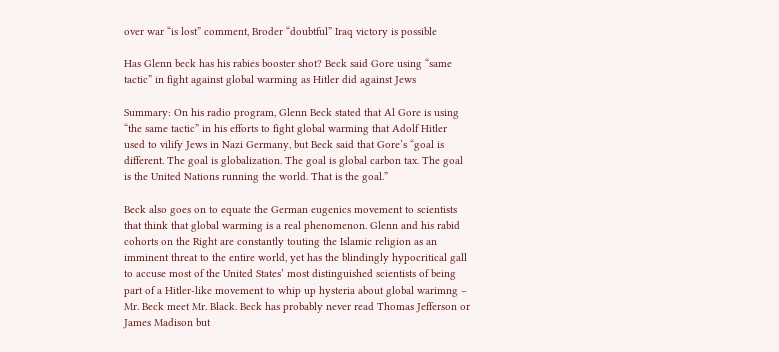over war “is lost” comment, Broder “doubtful” Iraq victory is possible

Has Glenn beck has his rabies booster shot? Beck said Gore using “same tactic” in fight against global warming as Hitler did against Jews

Summary: On his radio program, Glenn Beck stated that Al Gore is using “the same tactic” in his efforts to fight global warming that Adolf Hitler used to vilify Jews in Nazi Germany, but Beck said that Gore’s “goal is different. The goal is globalization. The goal is global carbon tax. The goal is the United Nations running the world. That is the goal.”

Beck also goes on to equate the German eugenics movement to scientists that think that global warming is a real phenomenon. Glenn and his rabid cohorts on the Right are constantly touting the Islamic religion as an imminent threat to the entire world, yet has the blindingly hypocritical gall to accuse most of the United States’ most distinguished scientists of being part of a Hitler-like movement to whip up hysteria about global warimng – Mr. Beck meet Mr. Black. Beck has probably never read Thomas Jefferson or James Madison but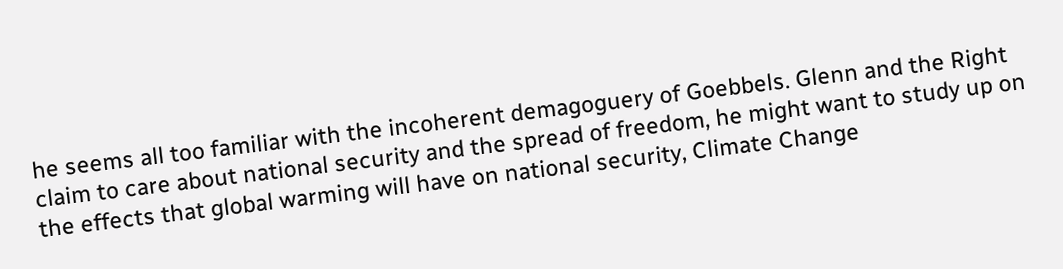he seems all too familiar with the incoherent demagoguery of Goebbels. Glenn and the Right claim to care about national security and the spread of freedom, he might want to study up on the effects that global warming will have on national security, Climate Change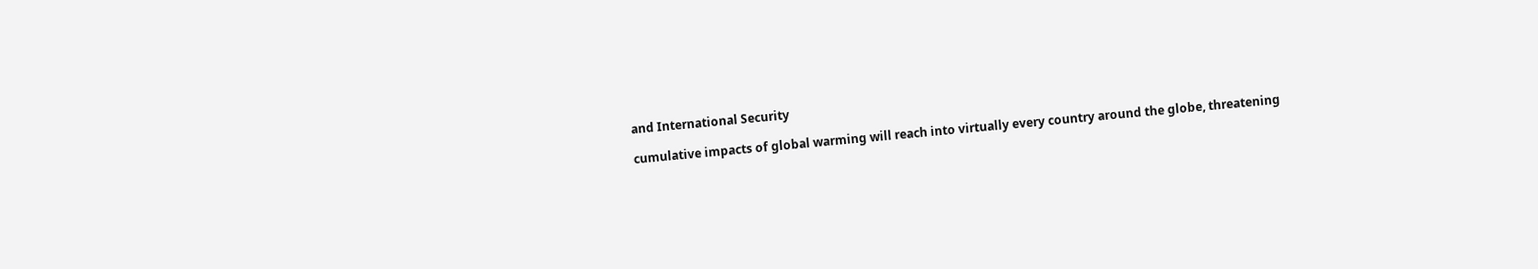and International Security

cumulative impacts of global warming will reach into virtually every country around the globe, threatening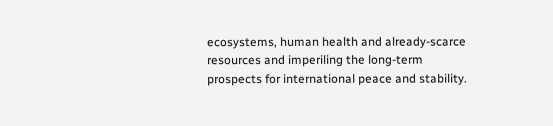ecosystems, human health and already-scarce resources and imperiling the long-term prospects for international peace and stability.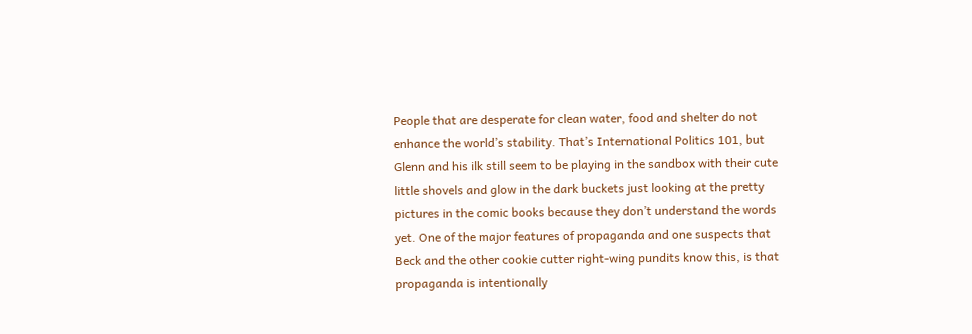People that are desperate for clean water, food and shelter do not enhance the world’s stability. That’s International Politics 101, but Glenn and his ilk still seem to be playing in the sandbox with their cute little shovels and glow in the dark buckets just looking at the pretty pictures in the comic books because they don’t understand the words yet. One of the major features of propaganda and one suspects that Beck and the other cookie cutter right-wing pundits know this, is that propaganda is intentionally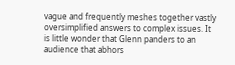vague and frequently meshes together vastly oversimplified answers to complex issues. It is little wonder that Glenn panders to an audience that abhors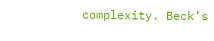complexity. Beck’s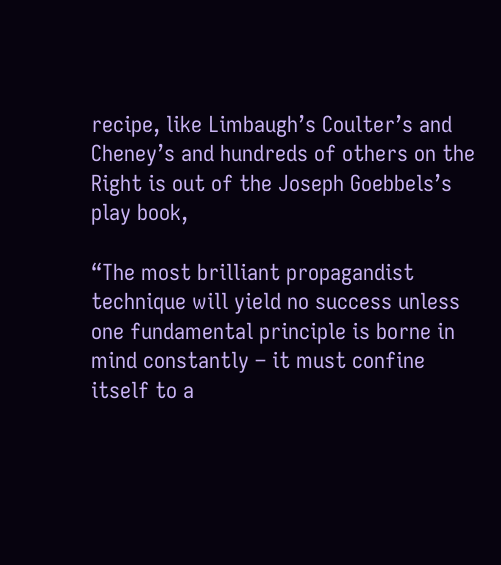recipe, like Limbaugh’s Coulter’s and Cheney’s and hundreds of others on the Right is out of the Joseph Goebbels’s play book,

“The most brilliant propagandist technique will yield no success unless one fundamental principle is borne in mind constantly – it must confine itself to a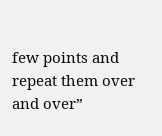few points and repeat them over and over”